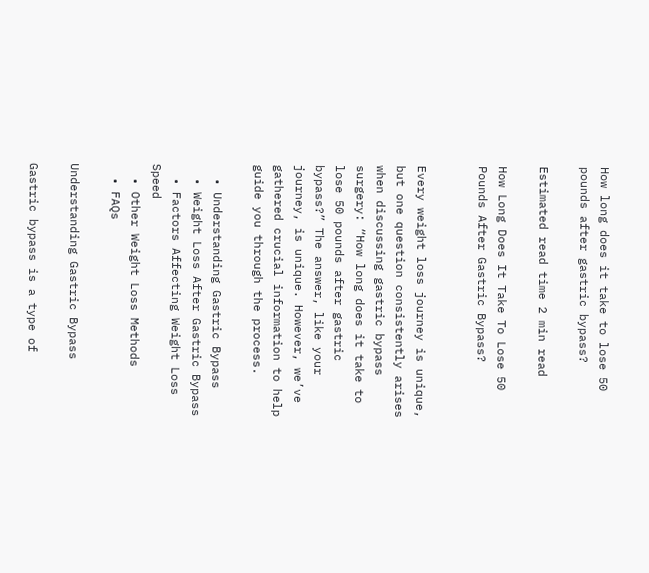How long does it take to lose 50 pounds after gastric bypass?

Estimated read time 2 min read

How Long Does It Take To Lose 50 Pounds After Gastric Bypass?


Every weight loss journey is unique, but one question consistently arises when discussing gastric bypass surgery: “How long does it take to lose 50 pounds after gastric bypass?” The answer, like your journey, is unique. However, we’ve gathered crucial information to help guide you through the process.

  • Understanding Gastric Bypass
  • Weight Loss After Gastric Bypass
  • Factors Affecting Weight Loss Speed
  • Other Weight Loss Methods
  • FAQs

Understanding Gastric Bypass

Gastric bypass is a type of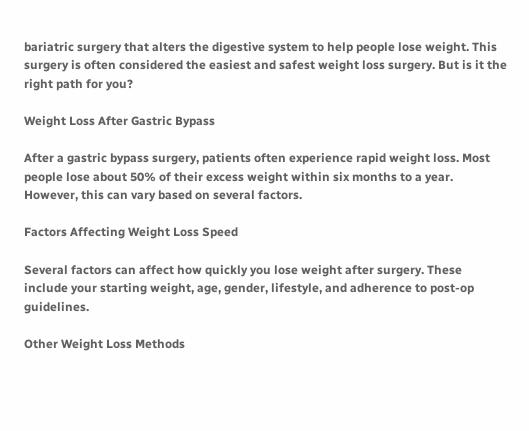bariatric surgery that alters the digestive system to help people lose weight. This surgery is often considered the easiest and safest weight loss surgery. But is it the right path for you?

Weight Loss After Gastric Bypass

After a gastric bypass surgery, patients often experience rapid weight loss. Most people lose about 50% of their excess weight within six months to a year. However, this can vary based on several factors.

Factors Affecting Weight Loss Speed

Several factors can affect how quickly you lose weight after surgery. These include your starting weight, age, gender, lifestyle, and adherence to post-op guidelines.

Other Weight Loss Methods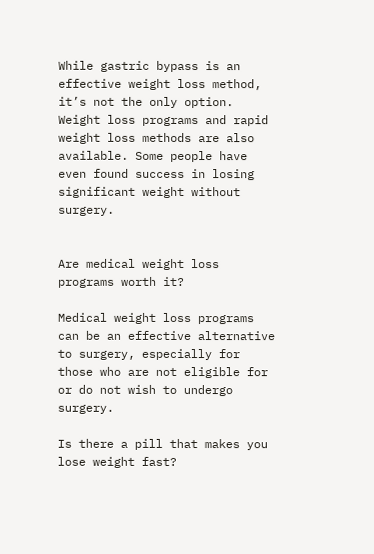While gastric bypass is an effective weight loss method, it’s not the only option. Weight loss programs and rapid weight loss methods are also available. Some people have even found success in losing significant weight without surgery.


Are medical weight loss programs worth it?

Medical weight loss programs can be an effective alternative to surgery, especially for those who are not eligible for or do not wish to undergo surgery.

Is there a pill that makes you lose weight fast?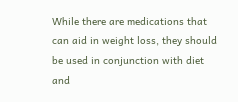While there are medications that can aid in weight loss, they should be used in conjunction with diet and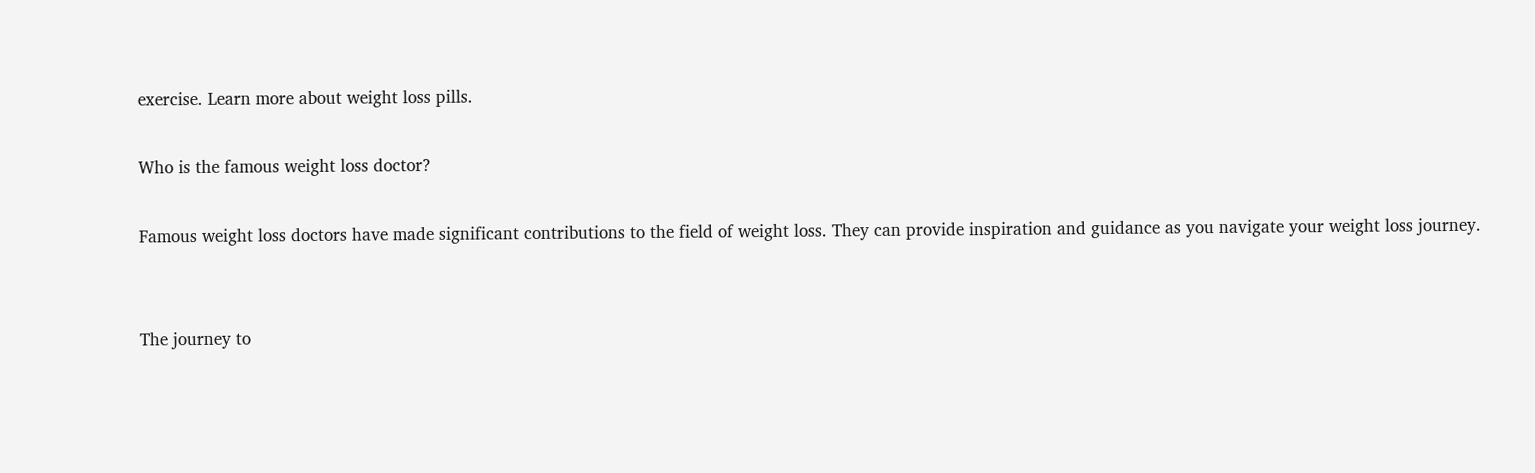exercise. Learn more about weight loss pills.

Who is the famous weight loss doctor?

Famous weight loss doctors have made significant contributions to the field of weight loss. They can provide inspiration and guidance as you navigate your weight loss journey.


The journey to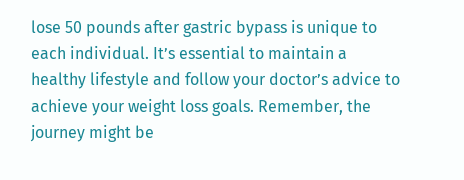lose 50 pounds after gastric bypass is unique to each individual. It’s essential to maintain a healthy lifestyle and follow your doctor’s advice to achieve your weight loss goals. Remember, the journey might be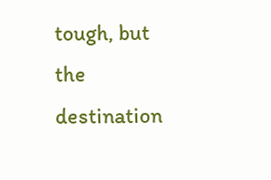tough, but the destination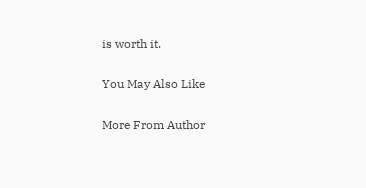is worth it.

You May Also Like

More From Author